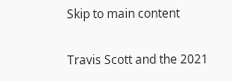Skip to main content

Travis Scott and the 2021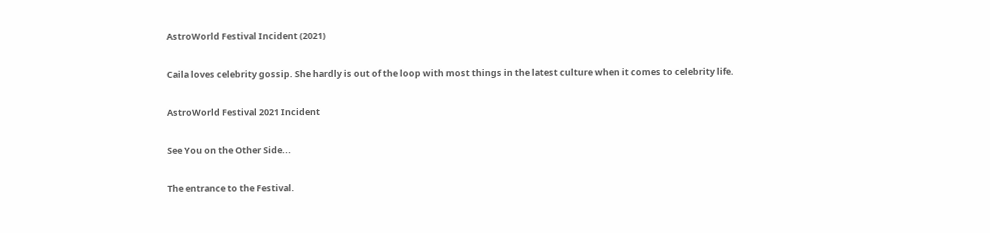AstroWorld Festival Incident (2021)

Caila loves celebrity gossip. She hardly is out of the loop with most things in the latest culture when it comes to celebrity life.

AstroWorld Festival 2021 Incident

See You on the Other Side...

The entrance to the Festival.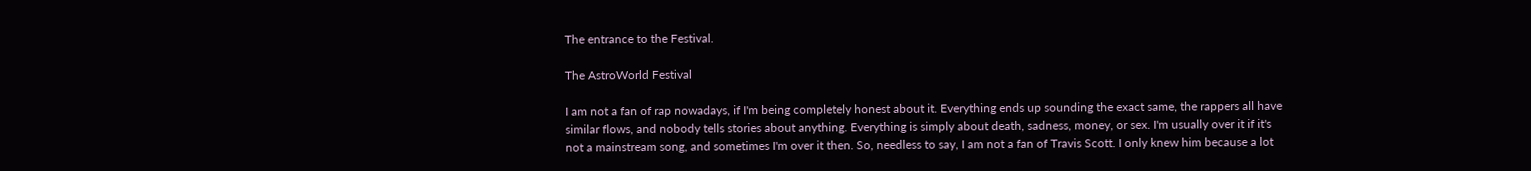The entrance to the Festival.

The AstroWorld Festival

I am not a fan of rap nowadays, if I'm being completely honest about it. Everything ends up sounding the exact same, the rappers all have similar flows, and nobody tells stories about anything. Everything is simply about death, sadness, money, or sex. I'm usually over it if it's not a mainstream song, and sometimes I'm over it then. So, needless to say, I am not a fan of Travis Scott. I only knew him because a lot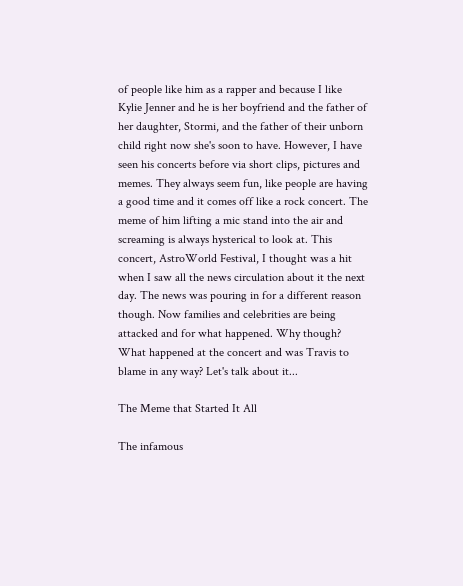of people like him as a rapper and because I like Kylie Jenner and he is her boyfriend and the father of her daughter, Stormi, and the father of their unborn child right now she's soon to have. However, I have seen his concerts before via short clips, pictures and memes. They always seem fun, like people are having a good time and it comes off like a rock concert. The meme of him lifting a mic stand into the air and screaming is always hysterical to look at. This concert, AstroWorld Festival, I thought was a hit when I saw all the news circulation about it the next day. The news was pouring in for a different reason though. Now families and celebrities are being attacked and for what happened. Why though? What happened at the concert and was Travis to blame in any way? Let's talk about it...

The Meme that Started It All

The infamous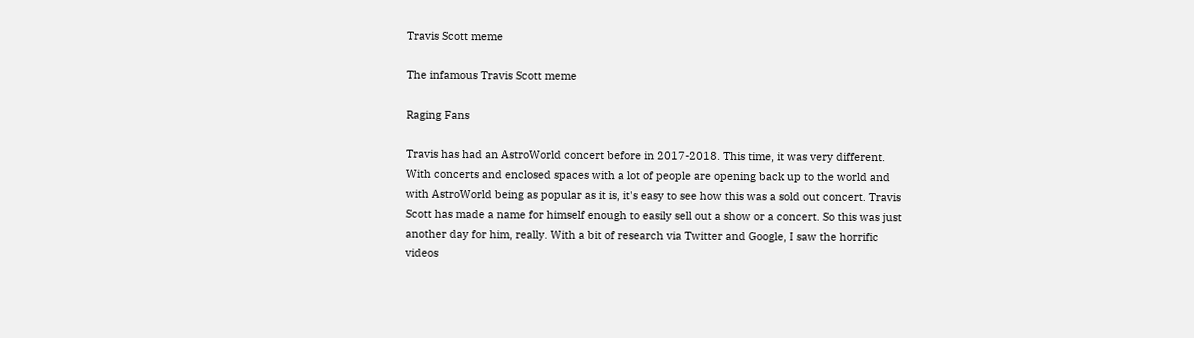Travis Scott meme

The infamous Travis Scott meme

Raging Fans

Travis has had an AstroWorld concert before in 2017-2018. This time, it was very different. With concerts and enclosed spaces with a lot of people are opening back up to the world and with AstroWorld being as popular as it is, it's easy to see how this was a sold out concert. Travis Scott has made a name for himself enough to easily sell out a show or a concert. So this was just another day for him, really. With a bit of research via Twitter and Google, I saw the horrific videos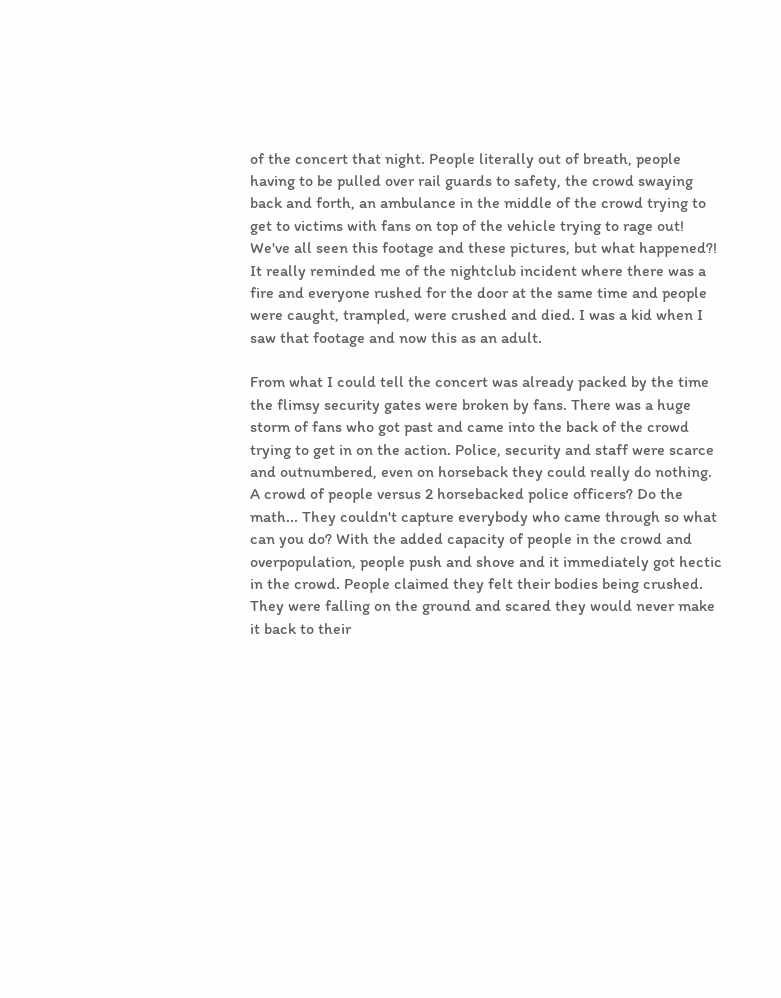of the concert that night. People literally out of breath, people having to be pulled over rail guards to safety, the crowd swaying back and forth, an ambulance in the middle of the crowd trying to get to victims with fans on top of the vehicle trying to rage out! We've all seen this footage and these pictures, but what happened?! It really reminded me of the nightclub incident where there was a fire and everyone rushed for the door at the same time and people were caught, trampled, were crushed and died. I was a kid when I saw that footage and now this as an adult.

From what I could tell the concert was already packed by the time the flimsy security gates were broken by fans. There was a huge storm of fans who got past and came into the back of the crowd trying to get in on the action. Police, security and staff were scarce and outnumbered, even on horseback they could really do nothing. A crowd of people versus 2 horsebacked police officers? Do the math... They couldn't capture everybody who came through so what can you do? With the added capacity of people in the crowd and overpopulation, people push and shove and it immediately got hectic in the crowd. People claimed they felt their bodies being crushed. They were falling on the ground and scared they would never make it back to their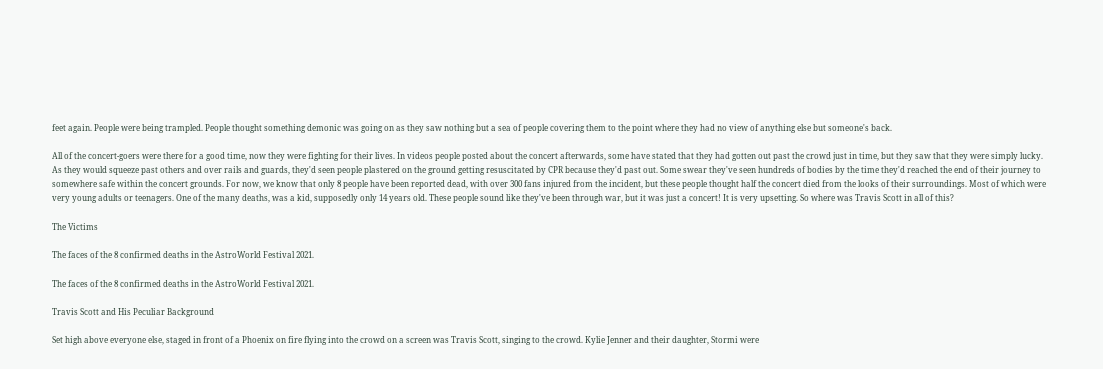feet again. People were being trampled. People thought something demonic was going on as they saw nothing but a sea of people covering them to the point where they had no view of anything else but someone's back.

All of the concert-goers were there for a good time, now they were fighting for their lives. In videos people posted about the concert afterwards, some have stated that they had gotten out past the crowd just in time, but they saw that they were simply lucky. As they would squeeze past others and over rails and guards, they'd seen people plastered on the ground getting resuscitated by CPR because they'd past out. Some swear they've seen hundreds of bodies by the time they'd reached the end of their journey to somewhere safe within the concert grounds. For now, we know that only 8 people have been reported dead, with over 300 fans injured from the incident, but these people thought half the concert died from the looks of their surroundings. Most of which were very young adults or teenagers. One of the many deaths, was a kid, supposedly only 14 years old. These people sound like they've been through war, but it was just a concert! It is very upsetting. So where was Travis Scott in all of this?

The Victims

The faces of the 8 confirmed deaths in the AstroWorld Festival 2021.

The faces of the 8 confirmed deaths in the AstroWorld Festival 2021.

Travis Scott and His Peculiar Background

Set high above everyone else, staged in front of a Phoenix on fire flying into the crowd on a screen was Travis Scott, singing to the crowd. Kylie Jenner and their daughter, Stormi were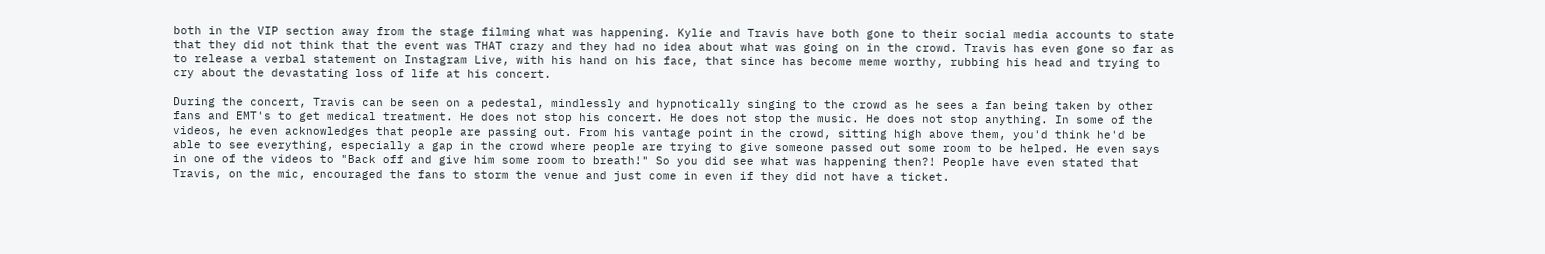both in the VIP section away from the stage filming what was happening. Kylie and Travis have both gone to their social media accounts to state that they did not think that the event was THAT crazy and they had no idea about what was going on in the crowd. Travis has even gone so far as to release a verbal statement on Instagram Live, with his hand on his face, that since has become meme worthy, rubbing his head and trying to cry about the devastating loss of life at his concert.

During the concert, Travis can be seen on a pedestal, mindlessly and hypnotically singing to the crowd as he sees a fan being taken by other fans and EMT's to get medical treatment. He does not stop his concert. He does not stop the music. He does not stop anything. In some of the videos, he even acknowledges that people are passing out. From his vantage point in the crowd, sitting high above them, you'd think he'd be able to see everything, especially a gap in the crowd where people are trying to give someone passed out some room to be helped. He even says in one of the videos to "Back off and give him some room to breath!" So you did see what was happening then?! People have even stated that Travis, on the mic, encouraged the fans to storm the venue and just come in even if they did not have a ticket.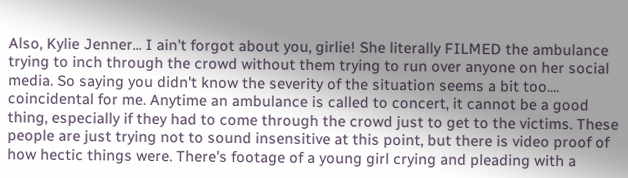Also, Kylie Jenner... I ain't forgot about you, girlie! She literally FILMED the ambulance trying to inch through the crowd without them trying to run over anyone on her social media. So saying you didn't know the severity of the situation seems a bit too.... coincidental for me. Anytime an ambulance is called to concert, it cannot be a good thing, especially if they had to come through the crowd just to get to the victims. These people are just trying not to sound insensitive at this point, but there is video proof of how hectic things were. There's footage of a young girl crying and pleading with a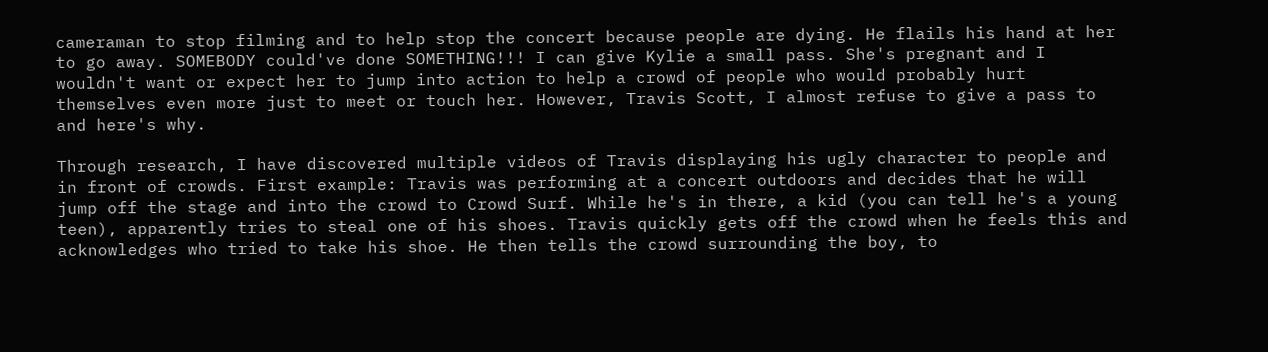cameraman to stop filming and to help stop the concert because people are dying. He flails his hand at her to go away. SOMEBODY could've done SOMETHING!!! I can give Kylie a small pass. She's pregnant and I wouldn't want or expect her to jump into action to help a crowd of people who would probably hurt themselves even more just to meet or touch her. However, Travis Scott, I almost refuse to give a pass to and here's why.

Through research, I have discovered multiple videos of Travis displaying his ugly character to people and in front of crowds. First example: Travis was performing at a concert outdoors and decides that he will jump off the stage and into the crowd to Crowd Surf. While he's in there, a kid (you can tell he's a young teen), apparently tries to steal one of his shoes. Travis quickly gets off the crowd when he feels this and acknowledges who tried to take his shoe. He then tells the crowd surrounding the boy, to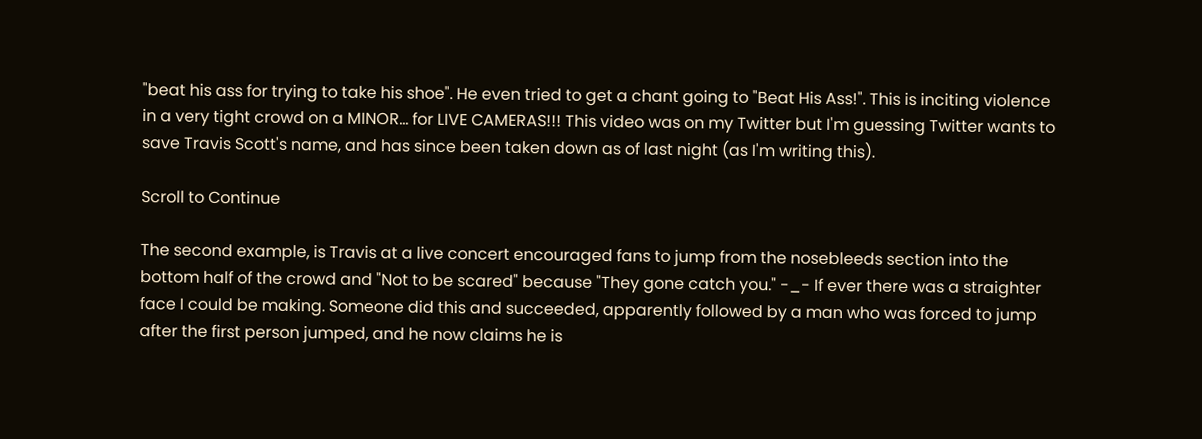"beat his ass for trying to take his shoe". He even tried to get a chant going to "Beat His Ass!". This is inciting violence in a very tight crowd on a MINOR... for LIVE CAMERAS!!! This video was on my Twitter but I'm guessing Twitter wants to save Travis Scott's name, and has since been taken down as of last night (as I'm writing this).

Scroll to Continue

The second example, is Travis at a live concert encouraged fans to jump from the nosebleeds section into the bottom half of the crowd and "Not to be scared" because "They gone catch you." -_- If ever there was a straighter face I could be making. Someone did this and succeeded, apparently followed by a man who was forced to jump after the first person jumped, and he now claims he is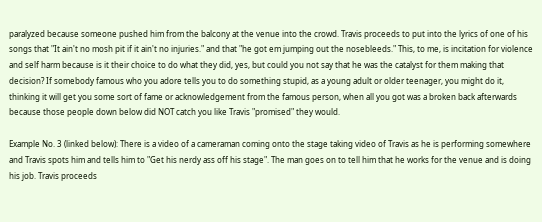paralyzed because someone pushed him from the balcony at the venue into the crowd. Travis proceeds to put into the lyrics of one of his songs that "It ain't no mosh pit if it ain't no injuries." and that "he got em jumping out the nosebleeds." This, to me, is incitation for violence and self harm because is it their choice to do what they did, yes, but could you not say that he was the catalyst for them making that decision? If somebody famous who you adore tells you to do something stupid, as a young adult or older teenager, you might do it, thinking it will get you some sort of fame or acknowledgement from the famous person, when all you got was a broken back afterwards because those people down below did NOT catch you like Travis "promised" they would.

Example No. 3 (linked below): There is a video of a cameraman coming onto the stage taking video of Travis as he is performing somewhere and Travis spots him and tells him to "Get his nerdy ass off his stage". The man goes on to tell him that he works for the venue and is doing his job. Travis proceeds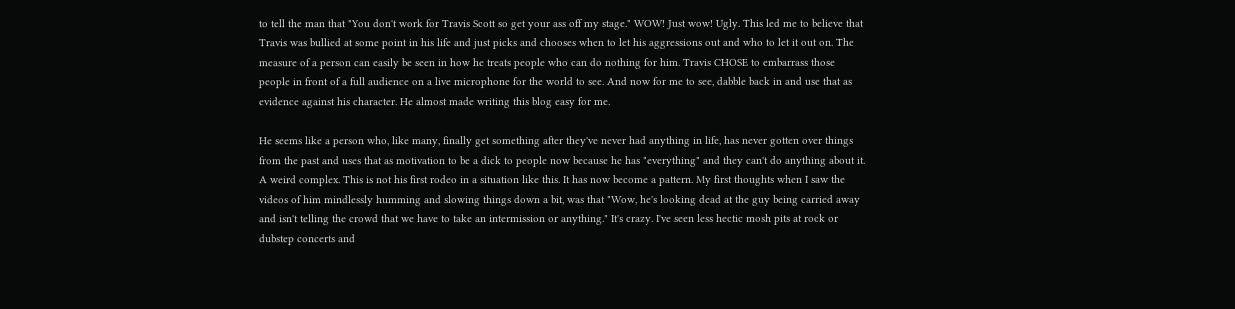to tell the man that "You don't work for Travis Scott so get your ass off my stage." WOW! Just wow! Ugly. This led me to believe that Travis was bullied at some point in his life and just picks and chooses when to let his aggressions out and who to let it out on. The measure of a person can easily be seen in how he treats people who can do nothing for him. Travis CHOSE to embarrass those people in front of a full audience on a live microphone for the world to see. And now for me to see, dabble back in and use that as evidence against his character. He almost made writing this blog easy for me.

He seems like a person who, like many, finally get something after they've never had anything in life, has never gotten over things from the past and uses that as motivation to be a dick to people now because he has "everything" and they can't do anything about it. A weird complex. This is not his first rodeo in a situation like this. It has now become a pattern. My first thoughts when I saw the videos of him mindlessly humming and slowing things down a bit, was that "Wow, he's looking dead at the guy being carried away and isn't telling the crowd that we have to take an intermission or anything." It's crazy. I've seen less hectic mosh pits at rock or dubstep concerts and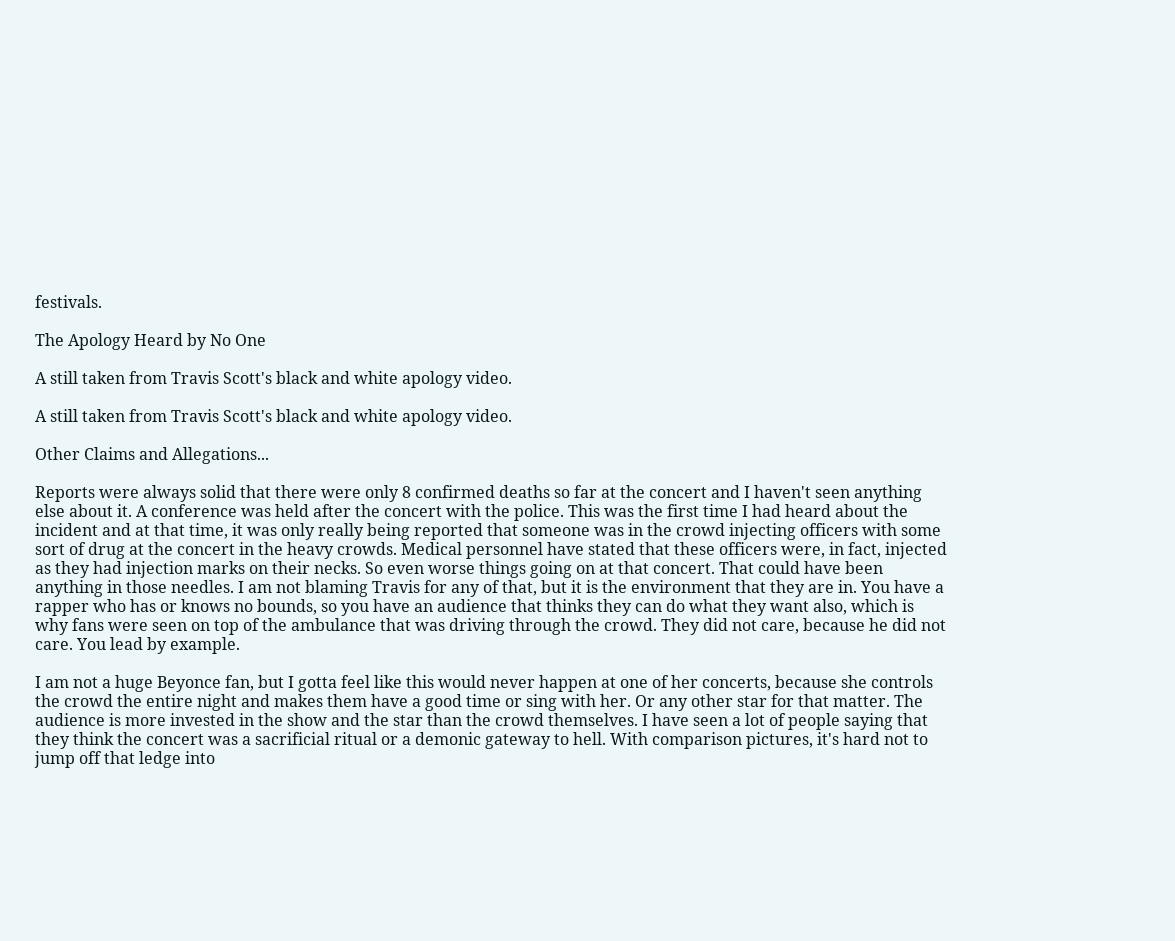festivals.

The Apology Heard by No One

A still taken from Travis Scott's black and white apology video.

A still taken from Travis Scott's black and white apology video.

Other Claims and Allegations...

Reports were always solid that there were only 8 confirmed deaths so far at the concert and I haven't seen anything else about it. A conference was held after the concert with the police. This was the first time I had heard about the incident and at that time, it was only really being reported that someone was in the crowd injecting officers with some sort of drug at the concert in the heavy crowds. Medical personnel have stated that these officers were, in fact, injected as they had injection marks on their necks. So even worse things going on at that concert. That could have been anything in those needles. I am not blaming Travis for any of that, but it is the environment that they are in. You have a rapper who has or knows no bounds, so you have an audience that thinks they can do what they want also, which is why fans were seen on top of the ambulance that was driving through the crowd. They did not care, because he did not care. You lead by example.

I am not a huge Beyonce fan, but I gotta feel like this would never happen at one of her concerts, because she controls the crowd the entire night and makes them have a good time or sing with her. Or any other star for that matter. The audience is more invested in the show and the star than the crowd themselves. I have seen a lot of people saying that they think the concert was a sacrificial ritual or a demonic gateway to hell. With comparison pictures, it's hard not to jump off that ledge into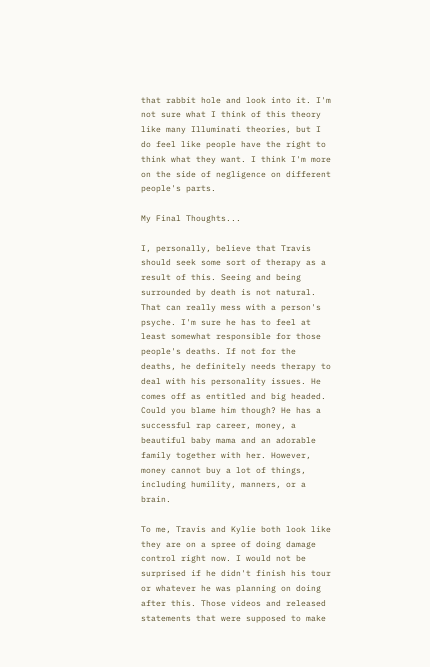that rabbit hole and look into it. I'm not sure what I think of this theory like many Illuminati theories, but I do feel like people have the right to think what they want. I think I'm more on the side of negligence on different people's parts.

My Final Thoughts...

I, personally, believe that Travis should seek some sort of therapy as a result of this. Seeing and being surrounded by death is not natural. That can really mess with a person's psyche. I'm sure he has to feel at least somewhat responsible for those people's deaths. If not for the deaths, he definitely needs therapy to deal with his personality issues. He comes off as entitled and big headed. Could you blame him though? He has a successful rap career, money, a beautiful baby mama and an adorable family together with her. However, money cannot buy a lot of things, including humility, manners, or a brain.

To me, Travis and Kylie both look like they are on a spree of doing damage control right now. I would not be surprised if he didn't finish his tour or whatever he was planning on doing after this. Those videos and released statements that were supposed to make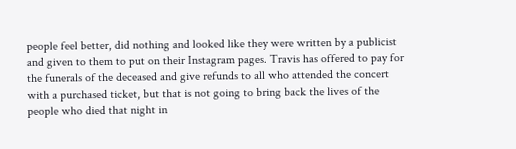people feel better, did nothing and looked like they were written by a publicist and given to them to put on their Instagram pages. Travis has offered to pay for the funerals of the deceased and give refunds to all who attended the concert with a purchased ticket, but that is not going to bring back the lives of the people who died that night in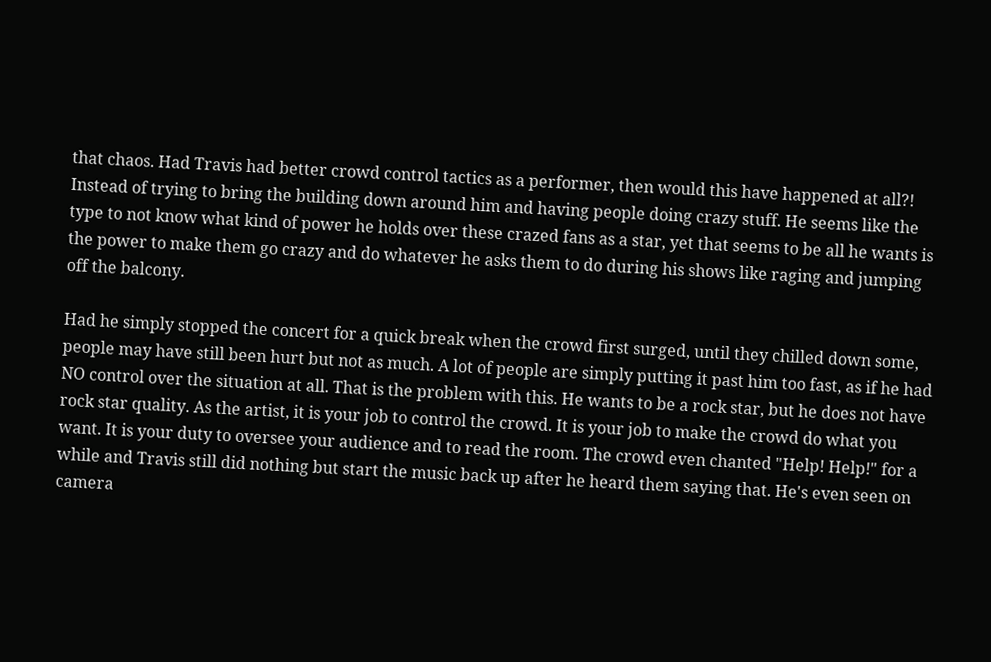that chaos. Had Travis had better crowd control tactics as a performer, then would this have happened at all?! Instead of trying to bring the building down around him and having people doing crazy stuff. He seems like the type to not know what kind of power he holds over these crazed fans as a star, yet that seems to be all he wants is the power to make them go crazy and do whatever he asks them to do during his shows like raging and jumping off the balcony.

Had he simply stopped the concert for a quick break when the crowd first surged, until they chilled down some, people may have still been hurt but not as much. A lot of people are simply putting it past him too fast, as if he had NO control over the situation at all. That is the problem with this. He wants to be a rock star, but he does not have rock star quality. As the artist, it is your job to control the crowd. It is your job to make the crowd do what you want. It is your duty to oversee your audience and to read the room. The crowd even chanted "Help! Help!" for a while and Travis still did nothing but start the music back up after he heard them saying that. He's even seen on camera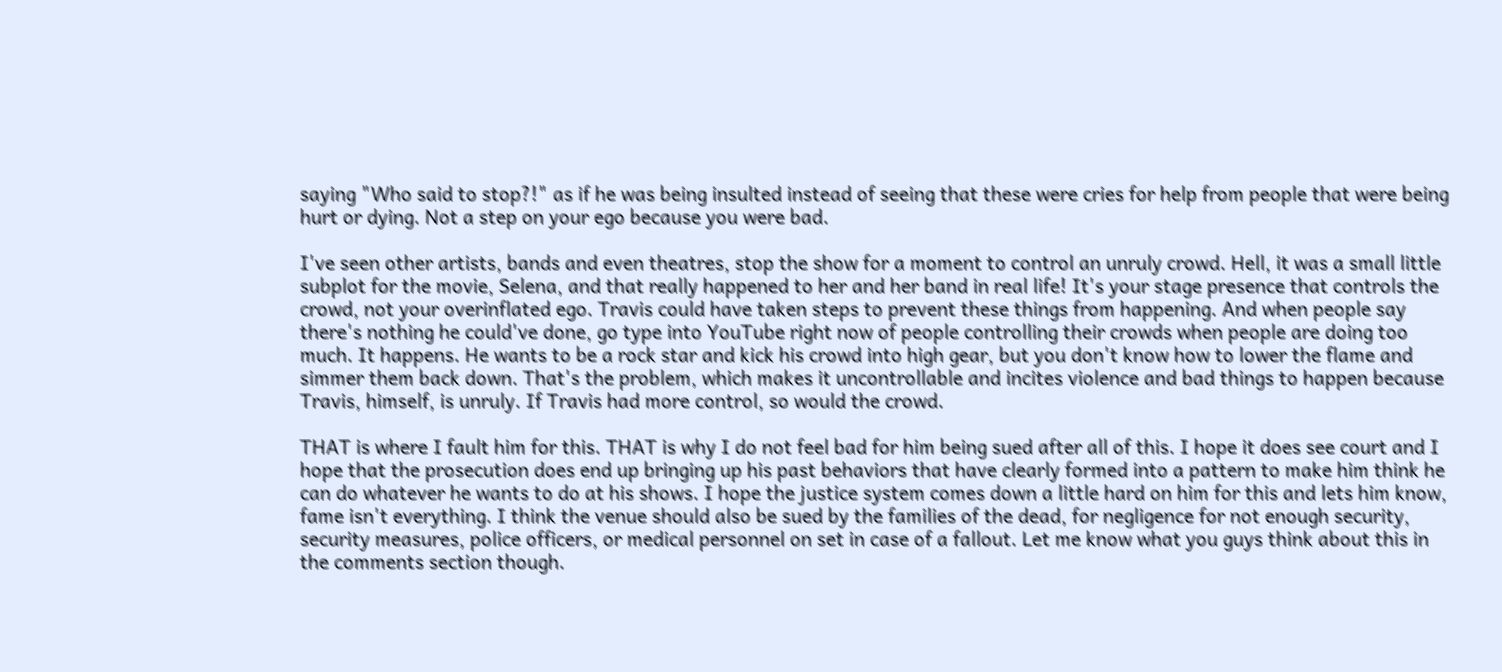saying "Who said to stop?!" as if he was being insulted instead of seeing that these were cries for help from people that were being hurt or dying. Not a step on your ego because you were bad.

I've seen other artists, bands and even theatres, stop the show for a moment to control an unruly crowd. Hell, it was a small little subplot for the movie, Selena, and that really happened to her and her band in real life! It's your stage presence that controls the crowd, not your overinflated ego. Travis could have taken steps to prevent these things from happening. And when people say there's nothing he could've done, go type into YouTube right now of people controlling their crowds when people are doing too much. It happens. He wants to be a rock star and kick his crowd into high gear, but you don't know how to lower the flame and simmer them back down. That's the problem, which makes it uncontrollable and incites violence and bad things to happen because Travis, himself, is unruly. If Travis had more control, so would the crowd.

THAT is where I fault him for this. THAT is why I do not feel bad for him being sued after all of this. I hope it does see court and I hope that the prosecution does end up bringing up his past behaviors that have clearly formed into a pattern to make him think he can do whatever he wants to do at his shows. I hope the justice system comes down a little hard on him for this and lets him know, fame isn't everything. I think the venue should also be sued by the families of the dead, for negligence for not enough security, security measures, police officers, or medical personnel on set in case of a fallout. Let me know what you guys think about this in the comments section though.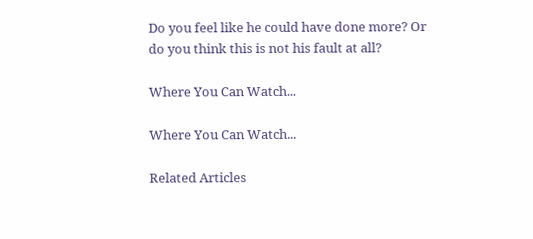Do you feel like he could have done more? Or do you think this is not his fault at all?

Where You Can Watch...

Where You Can Watch...

Related Articles